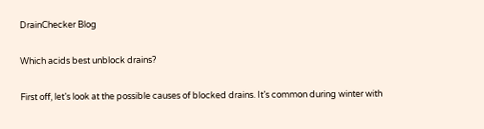DrainChecker Blog

Which acids best unblock drains?

First off, let’s look at the possible causes of blocked drains. It’s common during winter with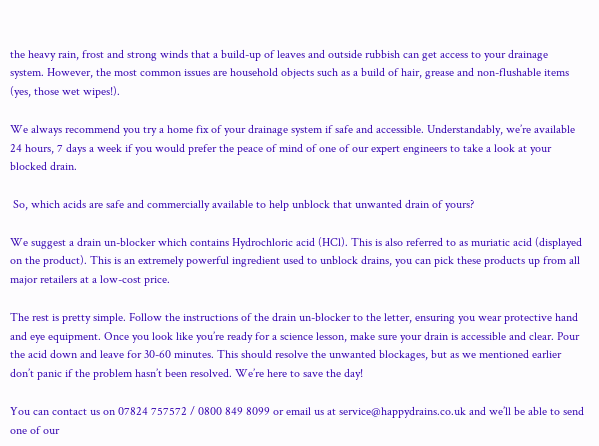the heavy rain, frost and strong winds that a build-up of leaves and outside rubbish can get access to your drainage system. However, the most common issues are household objects such as a build of hair, grease and non-flushable items (yes, those wet wipes!).

We always recommend you try a home fix of your drainage system if safe and accessible. Understandably, we’re available 24 hours, 7 days a week if you would prefer the peace of mind of one of our expert engineers to take a look at your blocked drain.

 So, which acids are safe and commercially available to help unblock that unwanted drain of yours?

We suggest a drain un-blocker which contains Hydrochloric acid (HCl). This is also referred to as muriatic acid (displayed on the product). This is an extremely powerful ingredient used to unblock drains, you can pick these products up from all major retailers at a low-cost price.

The rest is pretty simple. Follow the instructions of the drain un-blocker to the letter, ensuring you wear protective hand and eye equipment. Once you look like you’re ready for a science lesson, make sure your drain is accessible and clear. Pour the acid down and leave for 30-60 minutes. This should resolve the unwanted blockages, but as we mentioned earlier don’t panic if the problem hasn’t been resolved. We’re here to save the day!

You can contact us on 07824 757572 / 0800 849 8099 or email us at service@happydrains.co.uk and we’ll be able to send one of our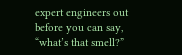expert engineers out before you can say, “what’s that smell?”